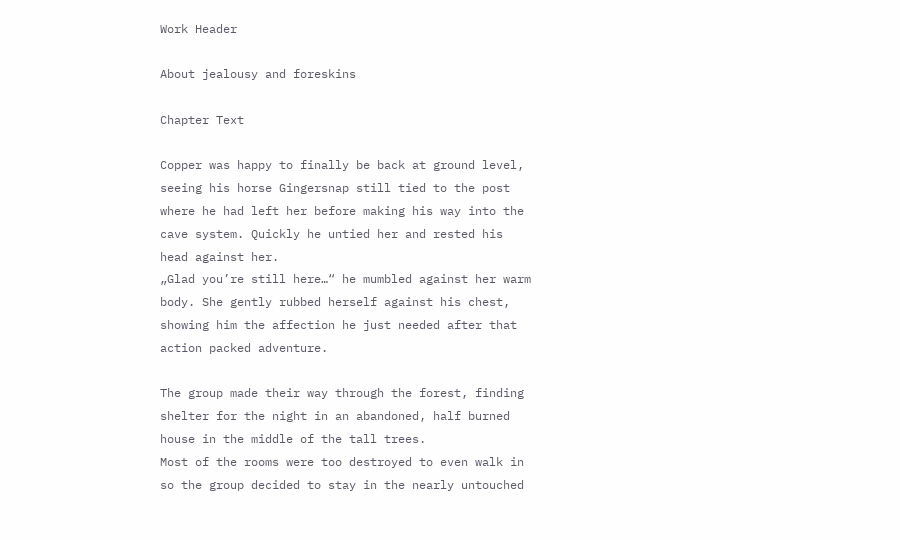Work Header

About jealousy and foreskins

Chapter Text

Copper was happy to finally be back at ground level, seeing his horse Gingersnap still tied to the post where he had left her before making his way into the cave system. Quickly he untied her and rested his head against her.
„Glad you’re still here…“ he mumbled against her warm body. She gently rubbed herself against his chest, showing him the affection he just needed after that action packed adventure.

The group made their way through the forest, finding shelter for the night in an abandoned, half burned house in the middle of the tall trees.
Most of the rooms were too destroyed to even walk in so the group decided to stay in the nearly untouched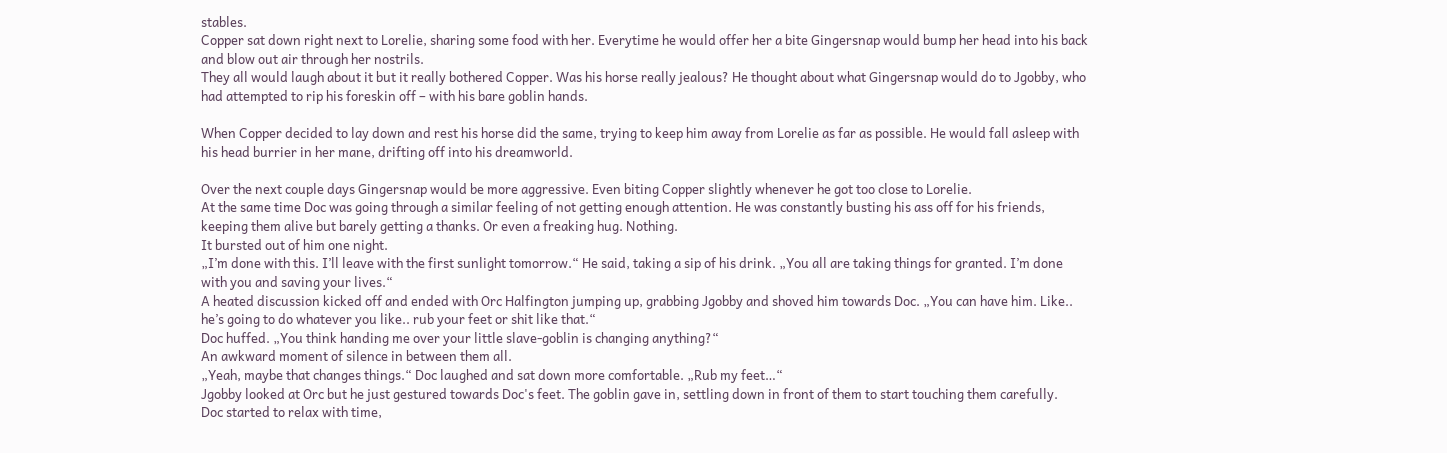stables.
Copper sat down right next to Lorelie, sharing some food with her. Everytime he would offer her a bite Gingersnap would bump her head into his back and blow out air through her nostrils.
They all would laugh about it but it really bothered Copper. Was his horse really jealous? He thought about what Gingersnap would do to Jgobby, who had attempted to rip his foreskin off – with his bare goblin hands.

When Copper decided to lay down and rest his horse did the same, trying to keep him away from Lorelie as far as possible. He would fall asleep with his head burrier in her mane, drifting off into his dreamworld.

Over the next couple days Gingersnap would be more aggressive. Even biting Copper slightly whenever he got too close to Lorelie.
At the same time Doc was going through a similar feeling of not getting enough attention. He was constantly busting his ass off for his friends, keeping them alive but barely getting a thanks. Or even a freaking hug. Nothing.
It bursted out of him one night.
„I’m done with this. I’ll leave with the first sunlight tomorrow.“ He said, taking a sip of his drink. „You all are taking things for granted. I’m done with you and saving your lives.“
A heated discussion kicked off and ended with Orc Halfington jumping up, grabbing Jgobby and shoved him towards Doc. „You can have him. Like.. he’s going to do whatever you like.. rub your feet or shit like that.“
Doc huffed. „You think handing me over your little slave-goblin is changing anything?“
An awkward moment of silence in between them all.
„Yeah, maybe that changes things.“ Doc laughed and sat down more comfortable. „Rub my feet…“
Jgobby looked at Orc but he just gestured towards Doc's feet. The goblin gave in, settling down in front of them to start touching them carefully.
Doc started to relax with time,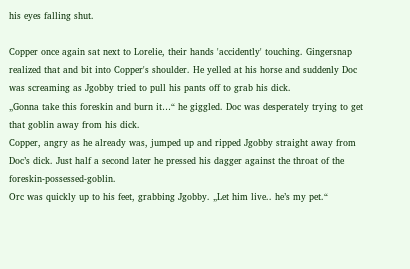his eyes falling shut.

Copper once again sat next to Lorelie, their hands 'accidently' touching. Gingersnap realized that and bit into Copper's shoulder. He yelled at his horse and suddenly Doc was screaming as Jgobby tried to pull his pants off to grab his dick.
„Gonna take this foreskin and burn it…“ he giggled. Doc was desperately trying to get that goblin away from his dick.
Copper, angry as he already was, jumped up and ripped Jgobby straight away from Doc’s dick. Just half a second later he pressed his dagger against the throat of the foreskin-possessed-goblin.
Orc was quickly up to his feet, grabbing Jgobby. „Let him live.. he’s my pet.“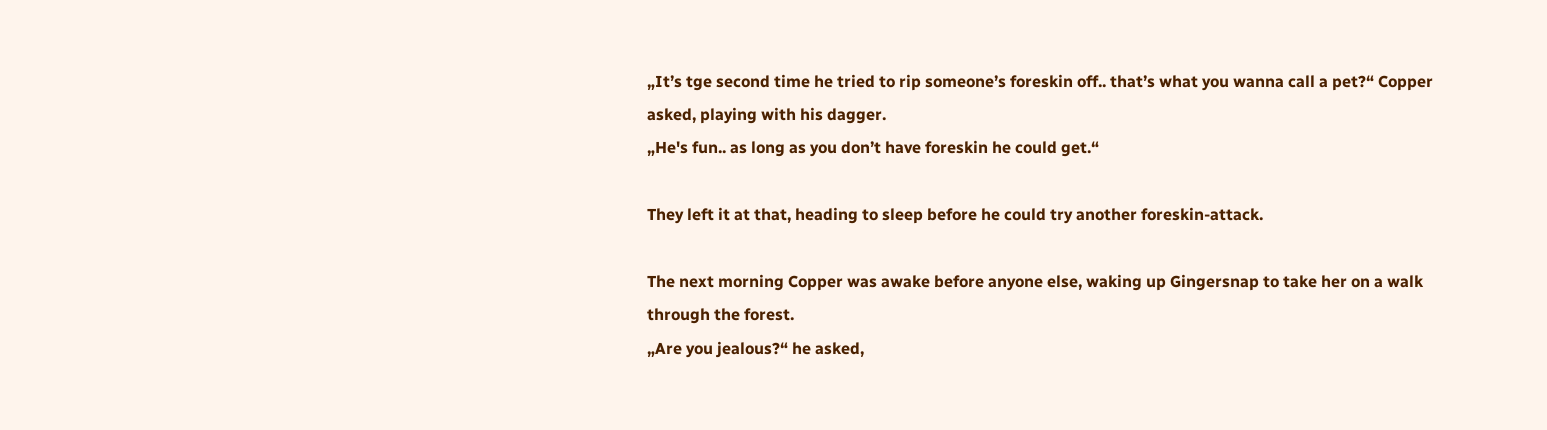„It’s tge second time he tried to rip someone’s foreskin off.. that’s what you wanna call a pet?“ Copper asked, playing with his dagger.
„He's fun.. as long as you don’t have foreskin he could get.“

They left it at that, heading to sleep before he could try another foreskin-attack.

The next morning Copper was awake before anyone else, waking up Gingersnap to take her on a walk through the forest.
„Are you jealous?“ he asked,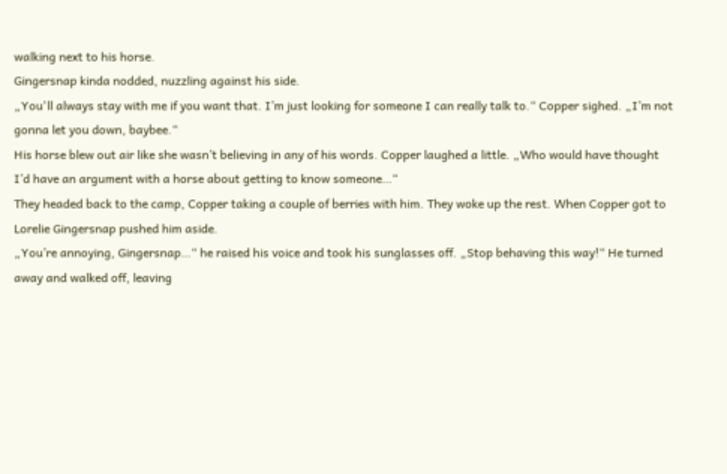walking next to his horse.
Gingersnap kinda nodded, nuzzling against his side.
„You'll always stay with me if you want that. I’m just looking for someone I can really talk to.“ Copper sighed. „I’m not gonna let you down, baybee.“
His horse blew out air like she wasn’t believing in any of his words. Copper laughed a little. „Who would have thought I’d have an argument with a horse about getting to know someone…“
They headed back to the camp, Copper taking a couple of berries with him. They woke up the rest. When Copper got to Lorelie Gingersnap pushed him aside.
„You’re annoying, Gingersnap…“ he raised his voice and took his sunglasses off. „Stop behaving this way!“ He turned away and walked off, leaving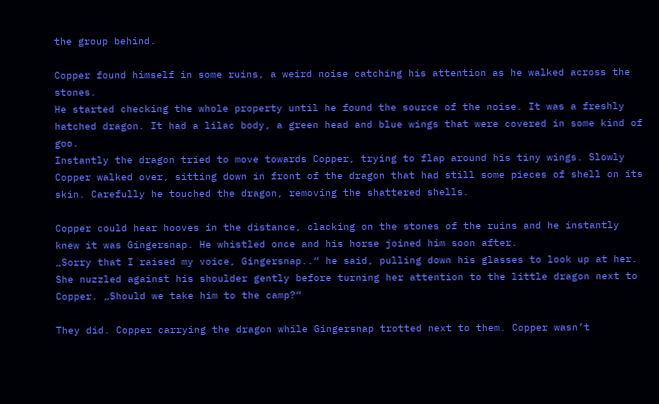the group behind.

Copper found himself in some ruins, a weird noise catching his attention as he walked across the stones.
He started checking the whole property until he found the source of the noise. It was a freshly hatched dragon. It had a lilac body, a green head and blue wings that were covered in some kind of goo.
Instantly the dragon tried to move towards Copper, trying to flap around his tiny wings. Slowly Copper walked over, sitting down in front of the dragon that had still some pieces of shell on its skin. Carefully he touched the dragon, removing the shattered shells.

Copper could hear hooves in the distance, clacking on the stones of the ruins and he instantly knew it was Gingersnap. He whistled once and his horse joined him soon after.
„Sorry that I raised my voice, Gingersnap..“ he said, pulling down his glasses to look up at her. She nuzzled against his shoulder gently before turning her attention to the little dragon next to Copper. „Should we take him to the camp?“

They did. Copper carrying the dragon while Gingersnap trotted next to them. Copper wasn’t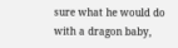sure what he would do with a dragon baby,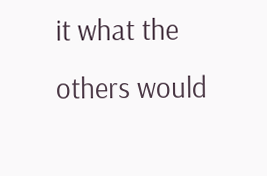it what the others would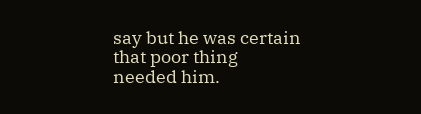say but he was certain that poor thing needed him.